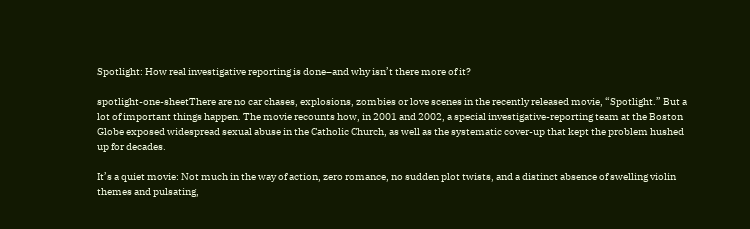Spotlight: How real investigative reporting is done–and why isn’t there more of it?

spotlight-one-sheetThere are no car chases, explosions, zombies or love scenes in the recently released movie, “Spotlight.” But a lot of important things happen. The movie recounts how, in 2001 and 2002, a special investigative-reporting team at the Boston Globe exposed widespread sexual abuse in the Catholic Church, as well as the systematic cover-up that kept the problem hushed up for decades.

It’s a quiet movie: Not much in the way of action, zero romance, no sudden plot twists, and a distinct absence of swelling violin themes and pulsating,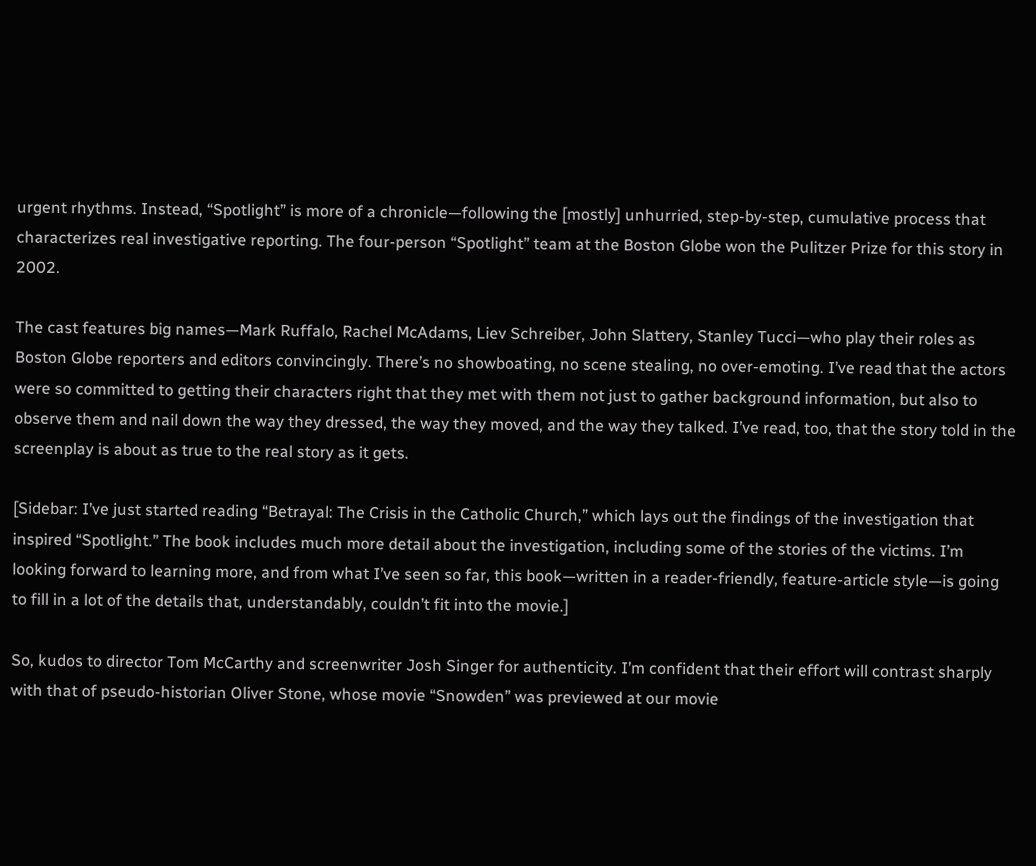urgent rhythms. Instead, “Spotlight” is more of a chronicle—following the [mostly] unhurried, step-by-step, cumulative process that characterizes real investigative reporting. The four-person “Spotlight” team at the Boston Globe won the Pulitzer Prize for this story in 2002.

The cast features big names—Mark Ruffalo, Rachel McAdams, Liev Schreiber, John Slattery, Stanley Tucci—who play their roles as Boston Globe reporters and editors convincingly. There’s no showboating, no scene stealing, no over-emoting. I’ve read that the actors were so committed to getting their characters right that they met with them not just to gather background information, but also to observe them and nail down the way they dressed, the way they moved, and the way they talked. I’ve read, too, that the story told in the screenplay is about as true to the real story as it gets.

[Sidebar: I’ve just started reading “Betrayal: The Crisis in the Catholic Church,” which lays out the findings of the investigation that inspired “Spotlight.” The book includes much more detail about the investigation, including some of the stories of the victims. I’m looking forward to learning more, and from what I’ve seen so far, this book—written in a reader-friendly, feature-article style—is going to fill in a lot of the details that, understandably, couldn’t fit into the movie.]

So, kudos to director Tom McCarthy and screenwriter Josh Singer for authenticity. I’m confident that their effort will contrast sharply with that of pseudo-historian Oliver Stone, whose movie “Snowden” was previewed at our movie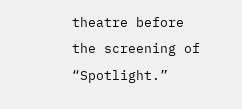theatre before the screening of “Spotlight.”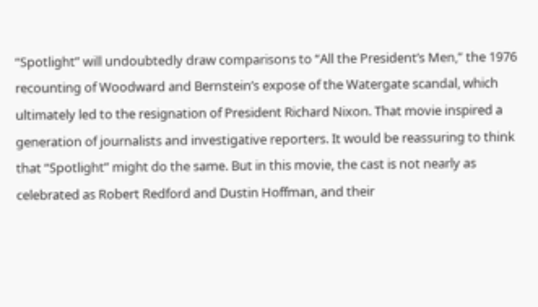“Spotlight” will undoubtedly draw comparisons to “All the President’s Men,” the 1976 recounting of Woodward and Bernstein’s expose of the Watergate scandal, which ultimately led to the resignation of President Richard Nixon. That movie inspired a generation of journalists and investigative reporters. It would be reassuring to think that “Spotlight” might do the same. But in this movie, the cast is not nearly as celebrated as Robert Redford and Dustin Hoffman, and their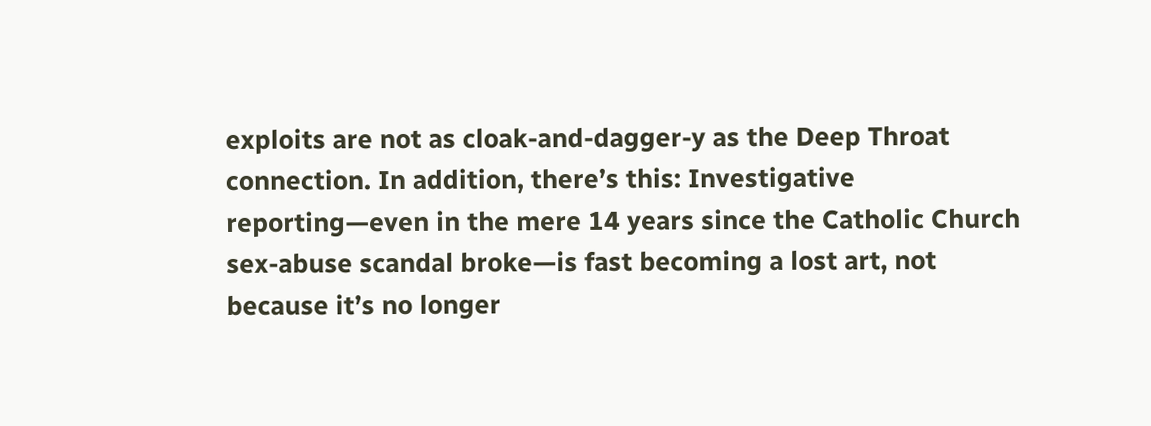exploits are not as cloak-and-dagger-y as the Deep Throat connection. In addition, there’s this: Investigative reporting—even in the mere 14 years since the Catholic Church sex-abuse scandal broke—is fast becoming a lost art, not because it’s no longer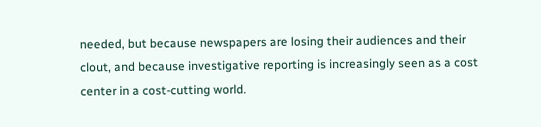needed, but because newspapers are losing their audiences and their clout, and because investigative reporting is increasingly seen as a cost center in a cost-cutting world.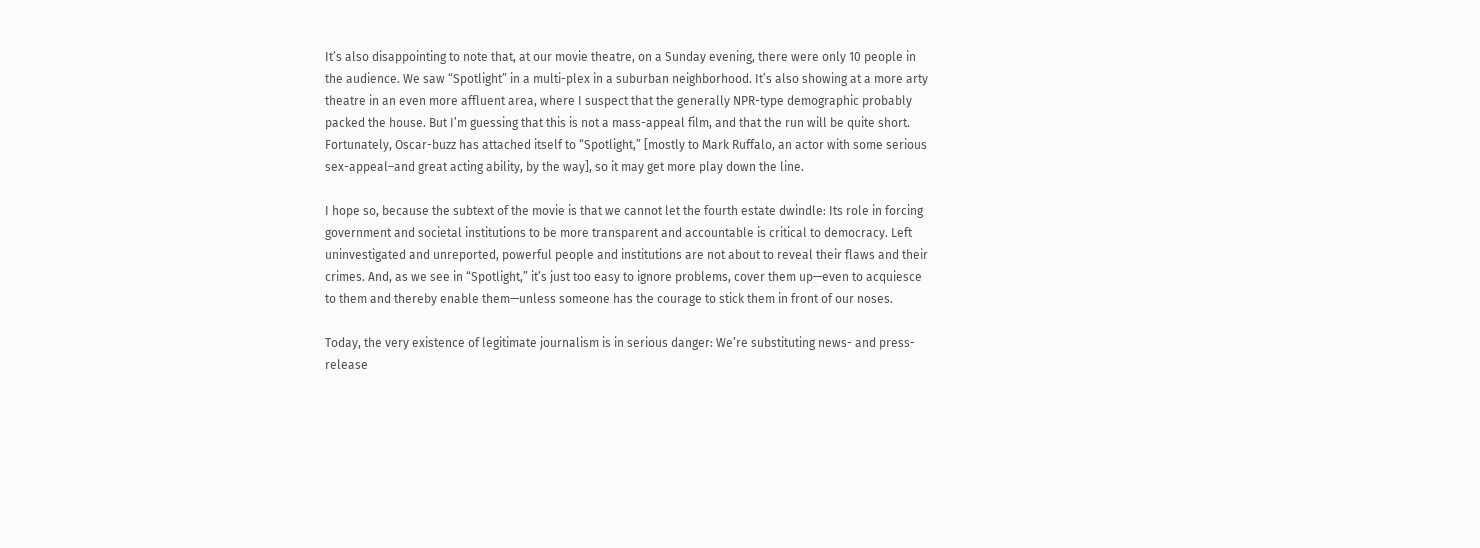It’s also disappointing to note that, at our movie theatre, on a Sunday evening, there were only 10 people in the audience. We saw “Spotlight” in a multi-plex in a suburban neighborhood. It’s also showing at a more arty theatre in an even more affluent area, where I suspect that the generally NPR-type demographic probably packed the house. But I’m guessing that this is not a mass-appeal film, and that the run will be quite short. Fortunately, Oscar-buzz has attached itself to “Spotlight,” [mostly to Mark Ruffalo, an actor with some serious sex-appeal–and great acting ability, by the way], so it may get more play down the line.

I hope so, because the subtext of the movie is that we cannot let the fourth estate dwindle: Its role in forcing government and societal institutions to be more transparent and accountable is critical to democracy. Left uninvestigated and unreported, powerful people and institutions are not about to reveal their flaws and their crimes. And, as we see in “Spotlight,” it’s just too easy to ignore problems, cover them up—even to acquiesce to them and thereby enable them—unless someone has the courage to stick them in front of our noses.

Today, the very existence of legitimate journalism is in serious danger: We’re substituting news- and press-release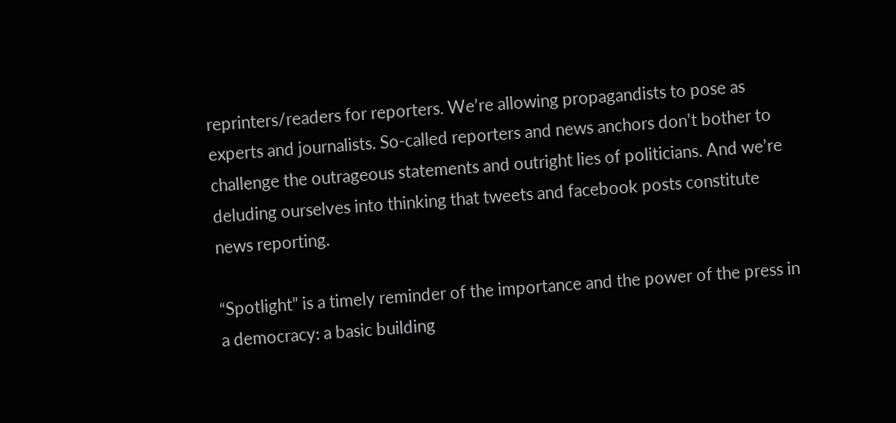reprinters/readers for reporters. We’re allowing propagandists to pose as experts and journalists. So-called reporters and news anchors don’t bother to challenge the outrageous statements and outright lies of politicians. And we’re deluding ourselves into thinking that tweets and facebook posts constitute news reporting.

“Spotlight” is a timely reminder of the importance and the power of the press in a democracy: a basic building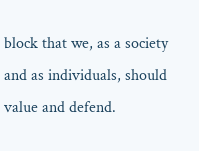block that we, as a society and as individuals, should value and defend.